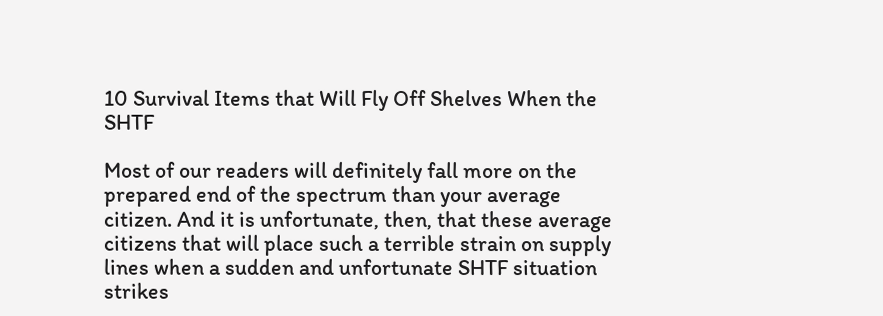10 Survival Items that Will Fly Off Shelves When the SHTF

Most of our readers will definitely fall more on the prepared end of the spectrum than your average citizen. And it is unfortunate, then, that these average citizens that will place such a terrible strain on supply lines when a sudden and unfortunate SHTF situation strikes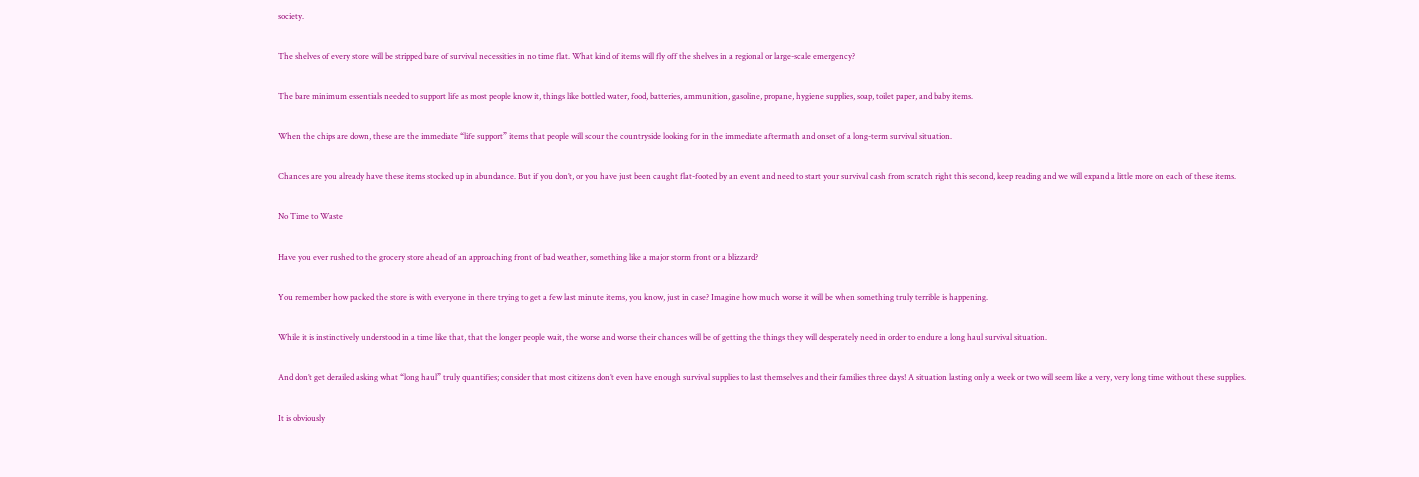society.

The shelves of every store will be stripped bare of survival necessities in no time flat. What kind of items will fly off the shelves in a regional or large-scale emergency?

The bare minimum essentials needed to support life as most people know it, things like bottled water, food, batteries, ammunition, gasoline, propane, hygiene supplies, soap, toilet paper, and baby items.

When the chips are down, these are the immediate “life support” items that people will scour the countryside looking for in the immediate aftermath and onset of a long-term survival situation.

Chances are you already have these items stocked up in abundance. But if you don’t, or you have just been caught flat-footed by an event and need to start your survival cash from scratch right this second, keep reading and we will expand a little more on each of these items.

No Time to Waste

Have you ever rushed to the grocery store ahead of an approaching front of bad weather, something like a major storm front or a blizzard?

You remember how packed the store is with everyone in there trying to get a few last minute items, you know, just in case? Imagine how much worse it will be when something truly terrible is happening.

While it is instinctively understood in a time like that, that the longer people wait, the worse and worse their chances will be of getting the things they will desperately need in order to endure a long haul survival situation.

And don’t get derailed asking what “long haul” truly quantifies; consider that most citizens don’t even have enough survival supplies to last themselves and their families three days! A situation lasting only a week or two will seem like a very, very long time without these supplies.

It is obviously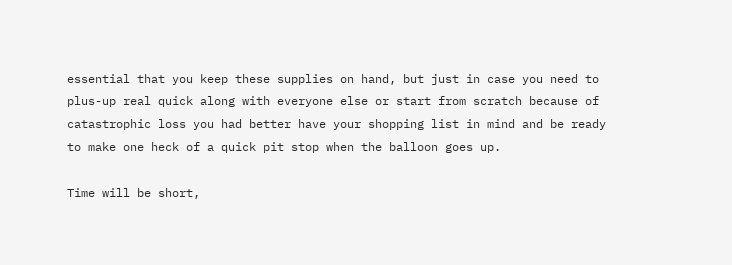essential that you keep these supplies on hand, but just in case you need to plus-up real quick along with everyone else or start from scratch because of catastrophic loss you had better have your shopping list in mind and be ready to make one heck of a quick pit stop when the balloon goes up.

Time will be short,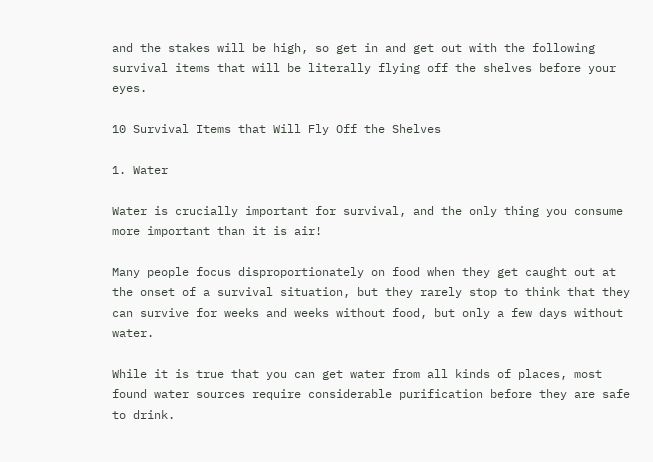and the stakes will be high, so get in and get out with the following survival items that will be literally flying off the shelves before your eyes.

10 Survival Items that Will Fly Off the Shelves

1. Water

Water is crucially important for survival, and the only thing you consume more important than it is air!

Many people focus disproportionately on food when they get caught out at the onset of a survival situation, but they rarely stop to think that they can survive for weeks and weeks without food, but only a few days without water.

While it is true that you can get water from all kinds of places, most found water sources require considerable purification before they are safe to drink.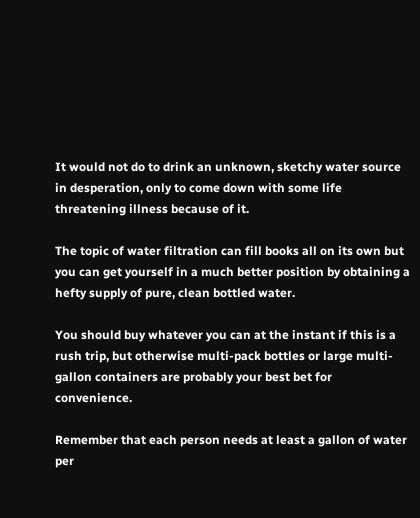It would not do to drink an unknown, sketchy water source in desperation, only to come down with some life threatening illness because of it.

The topic of water filtration can fill books all on its own but you can get yourself in a much better position by obtaining a hefty supply of pure, clean bottled water.

You should buy whatever you can at the instant if this is a rush trip, but otherwise multi-pack bottles or large multi-gallon containers are probably your best bet for convenience.

Remember that each person needs at least a gallon of water per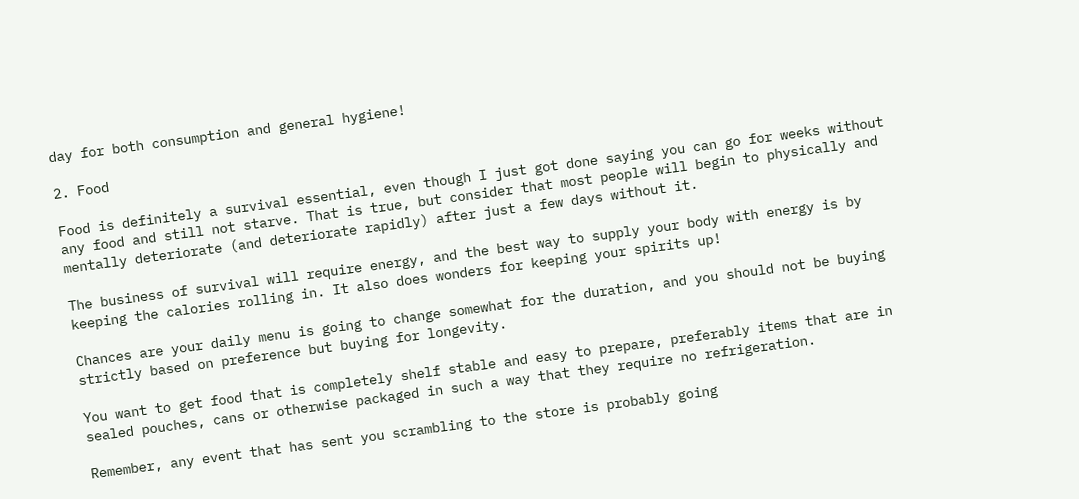day for both consumption and general hygiene!

2. Food

Food is definitely a survival essential, even though I just got done saying you can go for weeks without any food and still not starve. That is true, but consider that most people will begin to physically and mentally deteriorate (and deteriorate rapidly) after just a few days without it.

The business of survival will require energy, and the best way to supply your body with energy is by keeping the calories rolling in. It also does wonders for keeping your spirits up!

Chances are your daily menu is going to change somewhat for the duration, and you should not be buying strictly based on preference but buying for longevity.

You want to get food that is completely shelf stable and easy to prepare, preferably items that are in sealed pouches, cans or otherwise packaged in such a way that they require no refrigeration.

Remember, any event that has sent you scrambling to the store is probably going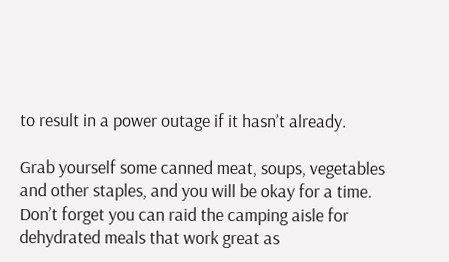to result in a power outage if it hasn’t already.

Grab yourself some canned meat, soups, vegetables and other staples, and you will be okay for a time. Don’t forget you can raid the camping aisle for dehydrated meals that work great as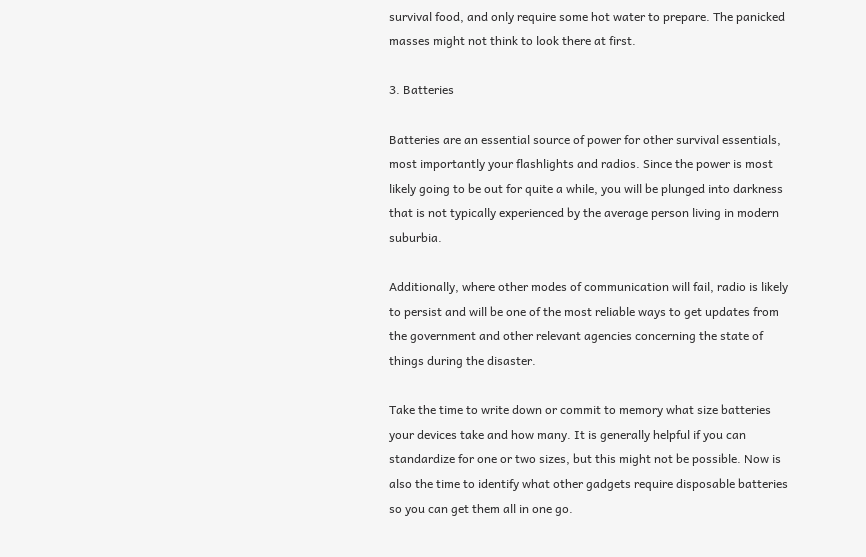survival food, and only require some hot water to prepare. The panicked masses might not think to look there at first.

3. Batteries

Batteries are an essential source of power for other survival essentials, most importantly your flashlights and radios. Since the power is most likely going to be out for quite a while, you will be plunged into darkness that is not typically experienced by the average person living in modern suburbia.

Additionally, where other modes of communication will fail, radio is likely to persist and will be one of the most reliable ways to get updates from the government and other relevant agencies concerning the state of things during the disaster.

Take the time to write down or commit to memory what size batteries your devices take and how many. It is generally helpful if you can standardize for one or two sizes, but this might not be possible. Now is also the time to identify what other gadgets require disposable batteries so you can get them all in one go.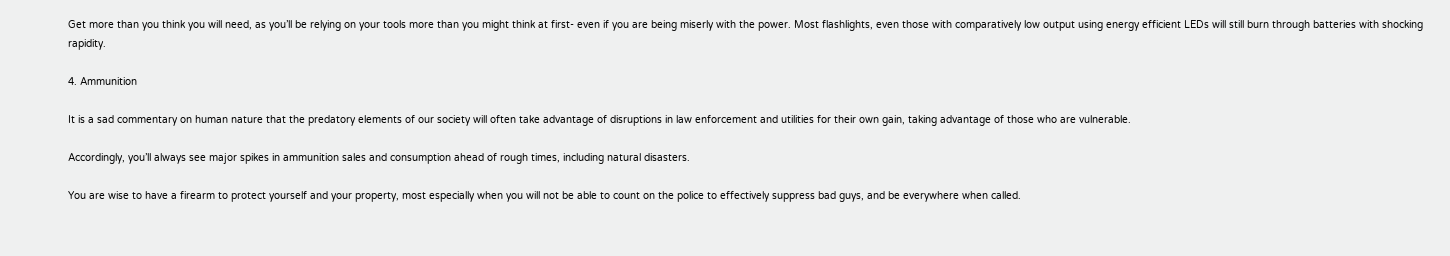Get more than you think you will need, as you’ll be relying on your tools more than you might think at first- even if you are being miserly with the power. Most flashlights, even those with comparatively low output using energy efficient LEDs will still burn through batteries with shocking rapidity.

4. Ammunition

It is a sad commentary on human nature that the predatory elements of our society will often take advantage of disruptions in law enforcement and utilities for their own gain, taking advantage of those who are vulnerable.

Accordingly, you’ll always see major spikes in ammunition sales and consumption ahead of rough times, including natural disasters.

You are wise to have a firearm to protect yourself and your property, most especially when you will not be able to count on the police to effectively suppress bad guys, and be everywhere when called.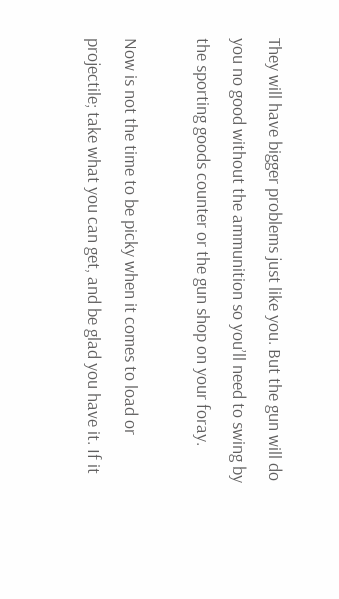They will have bigger problems just like you. But the gun will do you no good without the ammunition so you’ll need to swing by the sporting goods counter or the gun shop on your foray.

Now is not the time to be picky when it comes to load or projectile; take what you can get, and be glad you have it. If it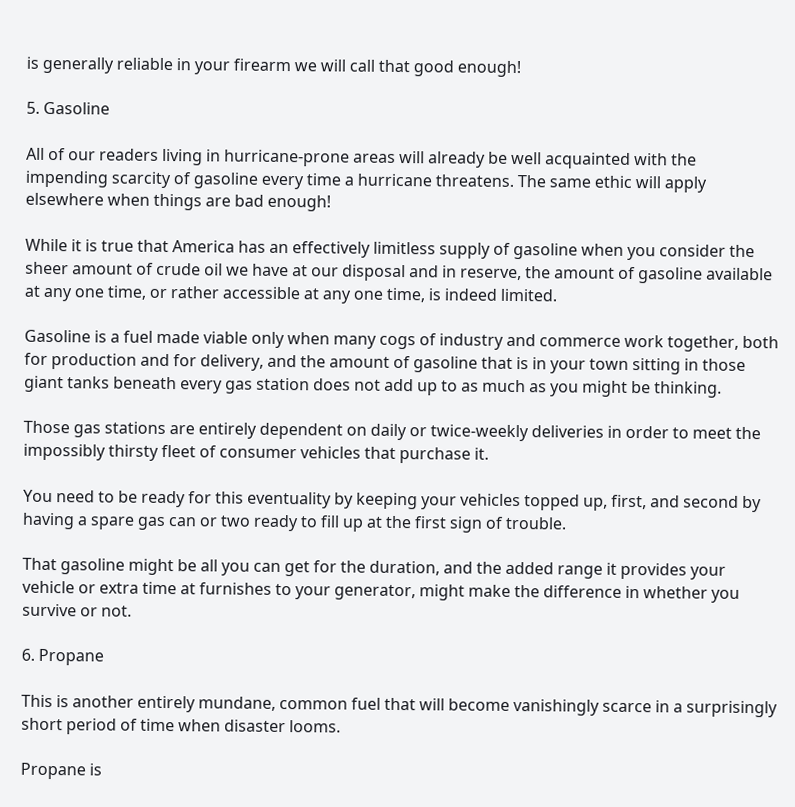is generally reliable in your firearm we will call that good enough!

5. Gasoline

All of our readers living in hurricane-prone areas will already be well acquainted with the impending scarcity of gasoline every time a hurricane threatens. The same ethic will apply elsewhere when things are bad enough!

While it is true that America has an effectively limitless supply of gasoline when you consider the sheer amount of crude oil we have at our disposal and in reserve, the amount of gasoline available at any one time, or rather accessible at any one time, is indeed limited.

Gasoline is a fuel made viable only when many cogs of industry and commerce work together, both for production and for delivery, and the amount of gasoline that is in your town sitting in those giant tanks beneath every gas station does not add up to as much as you might be thinking.

Those gas stations are entirely dependent on daily or twice-weekly deliveries in order to meet the impossibly thirsty fleet of consumer vehicles that purchase it.

You need to be ready for this eventuality by keeping your vehicles topped up, first, and second by having a spare gas can or two ready to fill up at the first sign of trouble.

That gasoline might be all you can get for the duration, and the added range it provides your vehicle or extra time at furnishes to your generator, might make the difference in whether you survive or not.

6. Propane

This is another entirely mundane, common fuel that will become vanishingly scarce in a surprisingly short period of time when disaster looms.

Propane is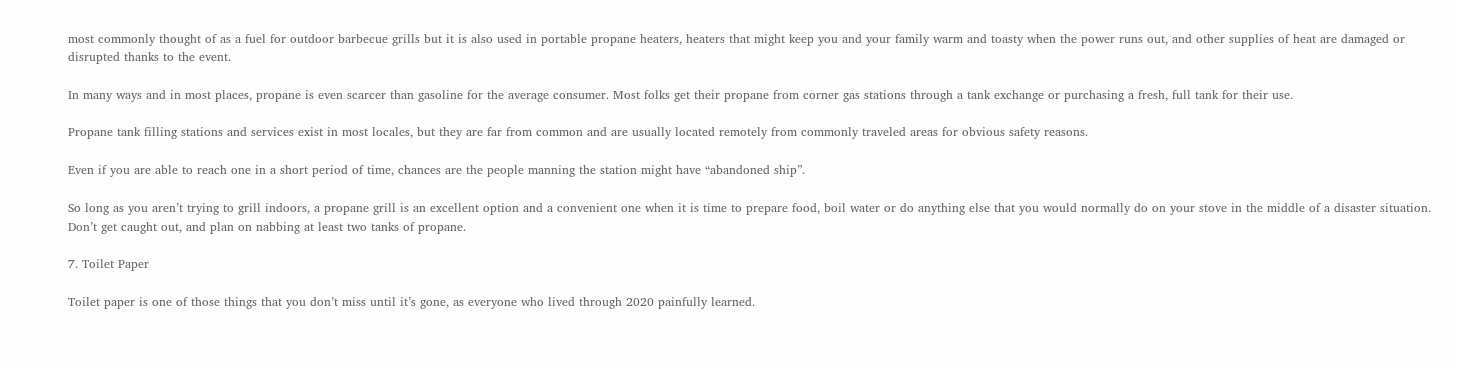most commonly thought of as a fuel for outdoor barbecue grills but it is also used in portable propane heaters, heaters that might keep you and your family warm and toasty when the power runs out, and other supplies of heat are damaged or disrupted thanks to the event.

In many ways and in most places, propane is even scarcer than gasoline for the average consumer. Most folks get their propane from corner gas stations through a tank exchange or purchasing a fresh, full tank for their use.

Propane tank filling stations and services exist in most locales, but they are far from common and are usually located remotely from commonly traveled areas for obvious safety reasons.

Even if you are able to reach one in a short period of time, chances are the people manning the station might have “abandoned ship”.

So long as you aren’t trying to grill indoors, a propane grill is an excellent option and a convenient one when it is time to prepare food, boil water or do anything else that you would normally do on your stove in the middle of a disaster situation. Don’t get caught out, and plan on nabbing at least two tanks of propane.

7. Toilet Paper

Toilet paper is one of those things that you don’t miss until it’s gone, as everyone who lived through 2020 painfully learned.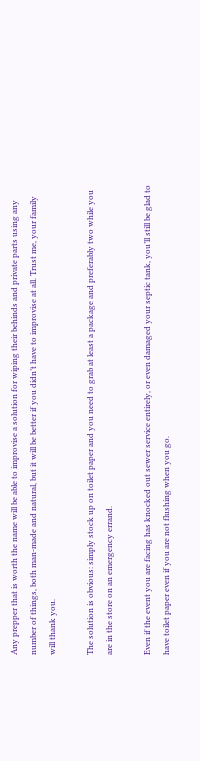Any prepper that is worth the name will be able to improvise a solution for wiping their behinds and private parts using any number of things, both man-made and natural, but it will be better if you didn’t have to improvise at all. Trust me, your family will thank you.

The solution is obvious: simply stock up on toilet paper and you need to grab at least a package and preferably two while you are in the store on an emergency errand.

Even if the event you are facing has knocked out sewer service entirely, or even damaged your septic tank, you’ll still be glad to have toilet paper even if you are not flushing when you go.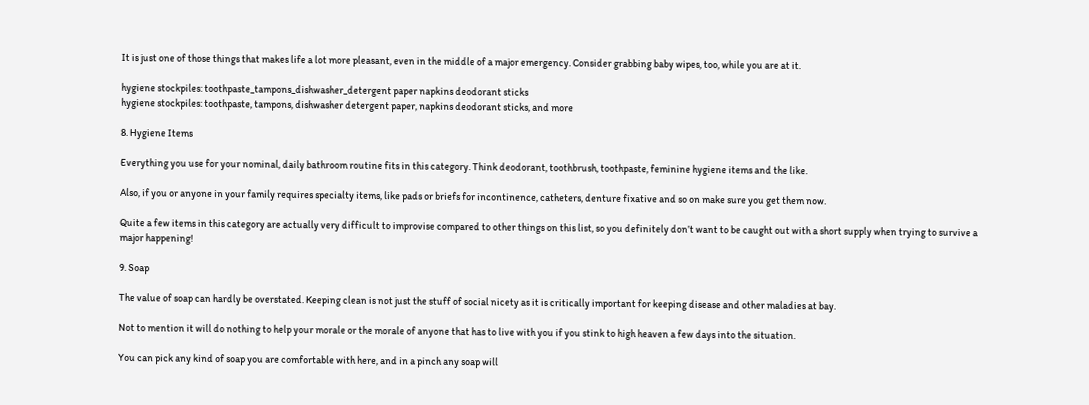It is just one of those things that makes life a lot more pleasant, even in the middle of a major emergency. Consider grabbing baby wipes, too, while you are at it.

hygiene stockpiles: toothpaste_tampons_dishwasher_detergent paper napkins deodorant sticks
hygiene stockpiles: toothpaste, tampons, dishwasher detergent paper, napkins deodorant sticks, and more

8. Hygiene Items

Everything you use for your nominal, daily bathroom routine fits in this category. Think deodorant, toothbrush, toothpaste, feminine hygiene items and the like.

Also, if you or anyone in your family requires specialty items, like pads or briefs for incontinence, catheters, denture fixative and so on make sure you get them now.

Quite a few items in this category are actually very difficult to improvise compared to other things on this list, so you definitely don’t want to be caught out with a short supply when trying to survive a major happening!

9. Soap

The value of soap can hardly be overstated. Keeping clean is not just the stuff of social nicety as it is critically important for keeping disease and other maladies at bay.

Not to mention it will do nothing to help your morale or the morale of anyone that has to live with you if you stink to high heaven a few days into the situation.

You can pick any kind of soap you are comfortable with here, and in a pinch any soap will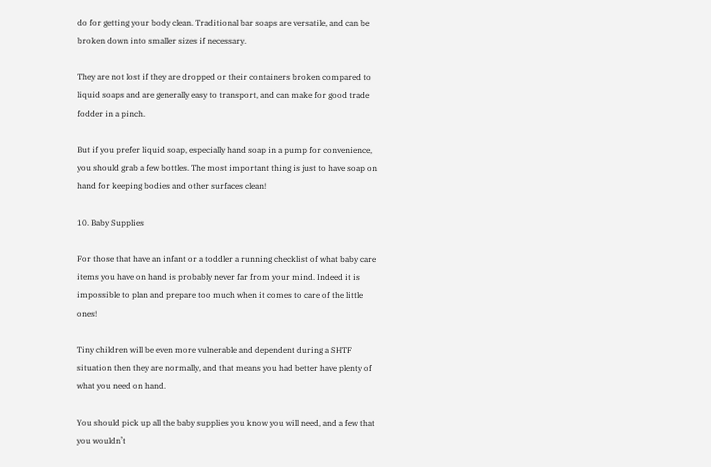do for getting your body clean. Traditional bar soaps are versatile, and can be broken down into smaller sizes if necessary.

They are not lost if they are dropped or their containers broken compared to liquid soaps and are generally easy to transport, and can make for good trade fodder in a pinch.

But if you prefer liquid soap, especially hand soap in a pump for convenience, you should grab a few bottles. The most important thing is just to have soap on hand for keeping bodies and other surfaces clean!

10. Baby Supplies

For those that have an infant or a toddler a running checklist of what baby care items you have on hand is probably never far from your mind. Indeed it is impossible to plan and prepare too much when it comes to care of the little ones!

Tiny children will be even more vulnerable and dependent during a SHTF situation then they are normally, and that means you had better have plenty of what you need on hand.

You should pick up all the baby supplies you know you will need, and a few that you wouldn’t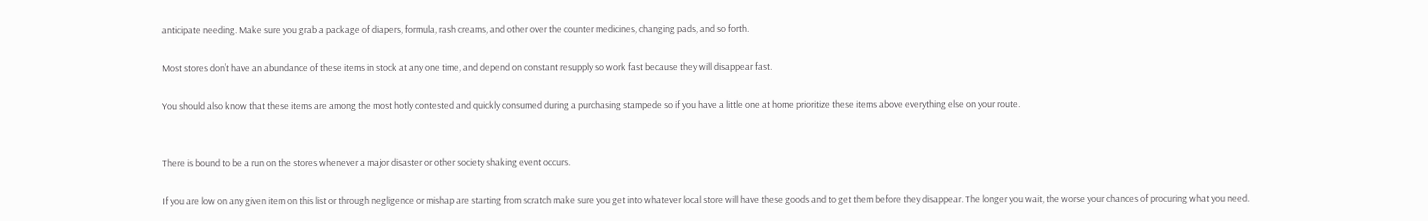anticipate needing. Make sure you grab a package of diapers, formula, rash creams, and other over the counter medicines, changing pads, and so forth.

Most stores don’t have an abundance of these items in stock at any one time, and depend on constant resupply so work fast because they will disappear fast.

You should also know that these items are among the most hotly contested and quickly consumed during a purchasing stampede so if you have a little one at home prioritize these items above everything else on your route.


There is bound to be a run on the stores whenever a major disaster or other society shaking event occurs.

If you are low on any given item on this list or through negligence or mishap are starting from scratch make sure you get into whatever local store will have these goods and to get them before they disappear. The longer you wait, the worse your chances of procuring what you need.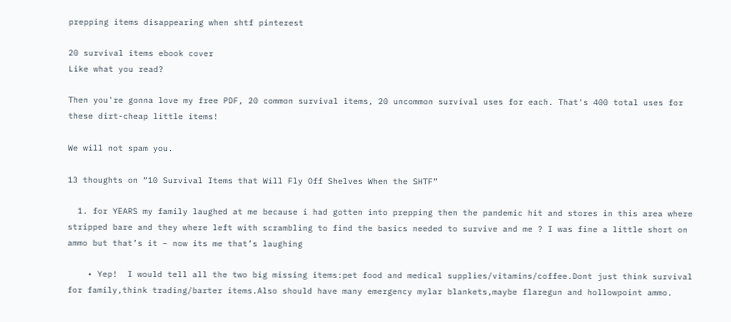prepping items disappearing when shtf pinterest

20 survival items ebook cover
Like what you read?

Then you're gonna love my free PDF, 20 common survival items, 20 uncommon survival uses for each. That's 400 total uses for these dirt-cheap little items!

We will not spam you.

13 thoughts on “10 Survival Items that Will Fly Off Shelves When the SHTF”

  1. for YEARS my family laughed at me because i had gotten into prepping then the pandemic hit and stores in this area where stripped bare and they where left with scrambling to find the basics needed to survive and me ? I was fine a little short on ammo but that’s it – now its me that’s laughing

    • Yep!  I would tell all the two big missing items:pet food and medical supplies/vitamins/coffee.Dont just think survival for family,think trading/barter items.Also should have many emergency mylar blankets,maybe flaregun and hollowpoint ammo.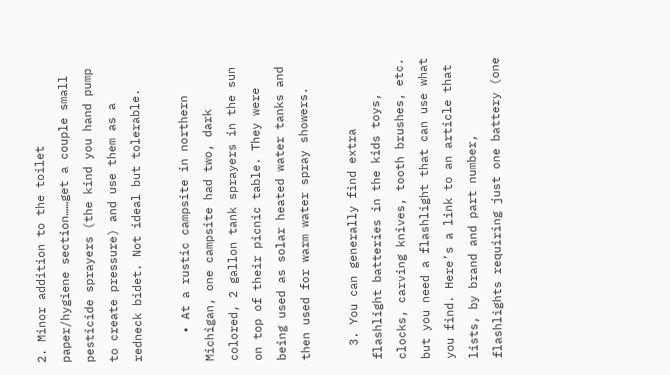2. Minor addition to the toilet paper/hygiene section……get a couple small pesticide sprayers (the kind you hand pump to create pressure) and use them as a redneck bidet. Not ideal but tolerable.

    • At a rustic campsite in northern Michigan, one campsite had two, dark colored, 2 gallon tank sprayers in the sun on top of their picnic table. They were being used as solar heated water tanks and then used for warm water spray showers.

  3. You can generally find extra flashlight batteries in the kids toys, clocks, carving knives, tooth brushes, etc. but you need a flashlight that can use what you find. Here’s a link to an article that lists, by brand and part number, flashlights requiring just one battery (one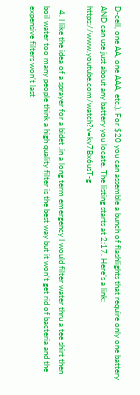D-cell, one AA, one AAA, etc.). For $20 you can assemble a bunch of flashlights that require only one battery AND can use just about any battery you locate. The listing starts at 2:17. Here’s a link: https://www.youtube.com/watch?v=kv7Bx6usT-g

  4. I like the idea of a sprayer for a bidet .in a long term emergency I would filter water thru a tee shirt then boil water too many people think a high quality filter is the best way but it won’t get rid of bacteria and the expensive filters won’t last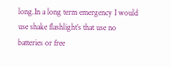long.In a long term emergency I would use shake flashlight’s that use no batteries or free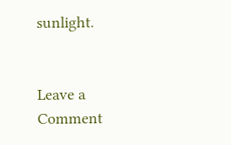sunlight.


Leave a Comment